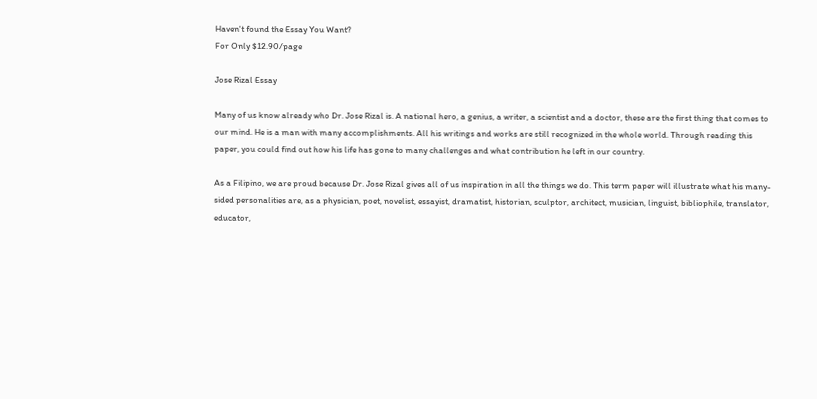Haven't found the Essay You Want?
For Only $12.90/page

Jose Rizal Essay

Many of us know already who Dr. Jose Rizal is. A national hero, a genius, a writer, a scientist and a doctor, these are the first thing that comes to our mind. He is a man with many accomplishments. All his writings and works are still recognized in the whole world. Through reading this paper, you could find out how his life has gone to many challenges and what contribution he left in our country.

As a Filipino, we are proud because Dr. Jose Rizal gives all of us inspiration in all the things we do. This term paper will illustrate what his many-sided personalities are, as a physician, poet, novelist, essayist, dramatist, historian, sculptor, architect, musician, linguist, bibliophile, translator, educator,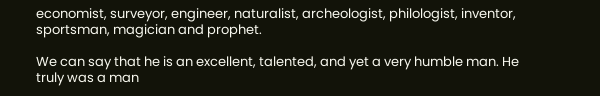economist, surveyor, engineer, naturalist, archeologist, philologist, inventor, sportsman, magician and prophet.

We can say that he is an excellent, talented, and yet a very humble man. He truly was a man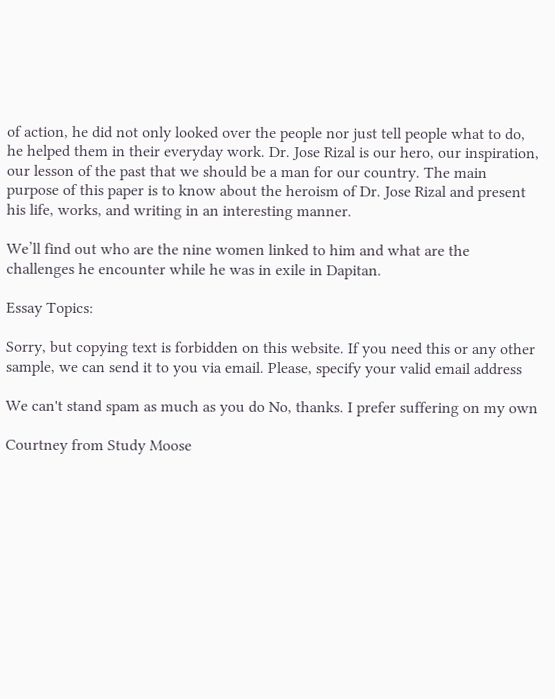of action, he did not only looked over the people nor just tell people what to do, he helped them in their everyday work. Dr. Jose Rizal is our hero, our inspiration, our lesson of the past that we should be a man for our country. The main purpose of this paper is to know about the heroism of Dr. Jose Rizal and present his life, works, and writing in an interesting manner.

We’ll find out who are the nine women linked to him and what are the challenges he encounter while he was in exile in Dapitan.

Essay Topics:

Sorry, but copying text is forbidden on this website. If you need this or any other sample, we can send it to you via email. Please, specify your valid email address

We can't stand spam as much as you do No, thanks. I prefer suffering on my own

Courtney from Study Moose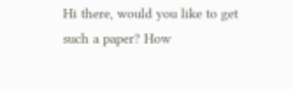Hi there, would you like to get such a paper? How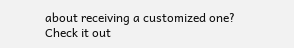about receiving a customized one? Check it out